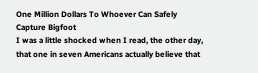One Million Dollars To Whoever Can Safely Capture Bigfoot
I was a little shocked when I read, the other day, that one in seven Americans actually believe that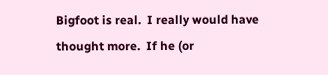Bigfoot is real.  I really would have thought more.  If he (or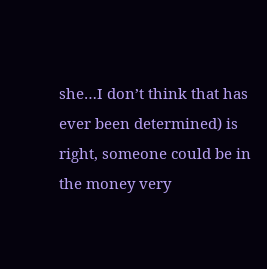she…I don’t think that has ever been determined) is right, someone could be in the money very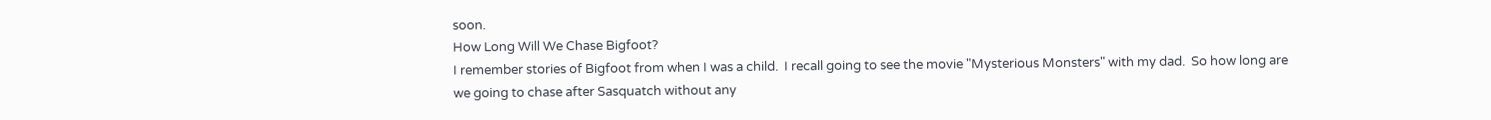soon.
How Long Will We Chase Bigfoot?
I remember stories of Bigfoot from when I was a child.  I recall going to see the movie "Mysterious Monsters" with my dad.  So how long are we going to chase after Sasquatch without any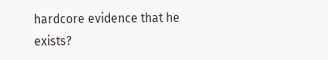hardcore evidence that he exists?